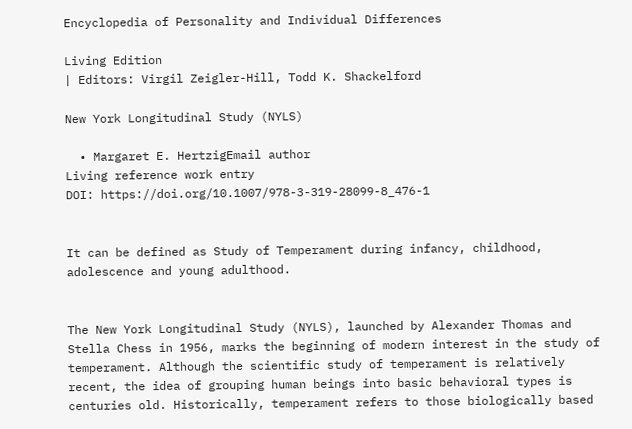Encyclopedia of Personality and Individual Differences

Living Edition
| Editors: Virgil Zeigler-Hill, Todd K. Shackelford

New York Longitudinal Study (NYLS)

  • Margaret E. HertzigEmail author
Living reference work entry
DOI: https://doi.org/10.1007/978-3-319-28099-8_476-1


It can be defined as Study of Temperament during infancy, childhood, adolescence and young adulthood.


The New York Longitudinal Study (NYLS), launched by Alexander Thomas and Stella Chess in 1956, marks the beginning of modern interest in the study of temperament. Although the scientific study of temperament is relatively recent, the idea of grouping human beings into basic behavioral types is centuries old. Historically, temperament refers to those biologically based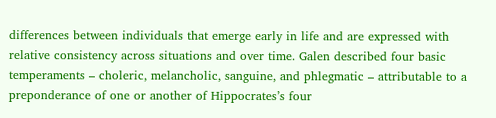differences between individuals that emerge early in life and are expressed with relative consistency across situations and over time. Galen described four basic temperaments – choleric, melancholic, sanguine, and phlegmatic – attributable to a preponderance of one or another of Hippocrates’s four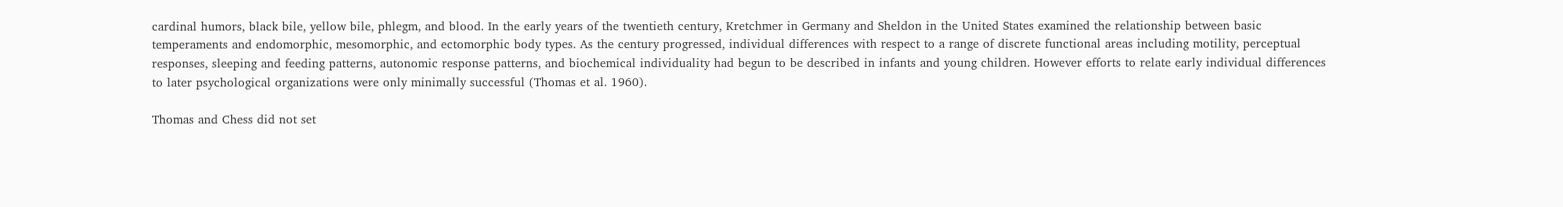cardinal humors, black bile, yellow bile, phlegm, and blood. In the early years of the twentieth century, Kretchmer in Germany and Sheldon in the United States examined the relationship between basic temperaments and endomorphic, mesomorphic, and ectomorphic body types. As the century progressed, individual differences with respect to a range of discrete functional areas including motility, perceptual responses, sleeping and feeding patterns, autonomic response patterns, and biochemical individuality had begun to be described in infants and young children. However efforts to relate early individual differences to later psychological organizations were only minimally successful (Thomas et al. 1960).

Thomas and Chess did not set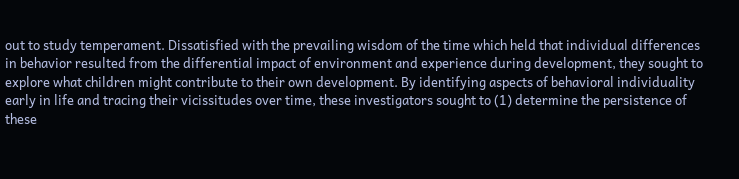out to study temperament. Dissatisfied with the prevailing wisdom of the time which held that individual differences in behavior resulted from the differential impact of environment and experience during development, they sought to explore what children might contribute to their own development. By identifying aspects of behavioral individuality early in life and tracing their vicissitudes over time, these investigators sought to (1) determine the persistence of these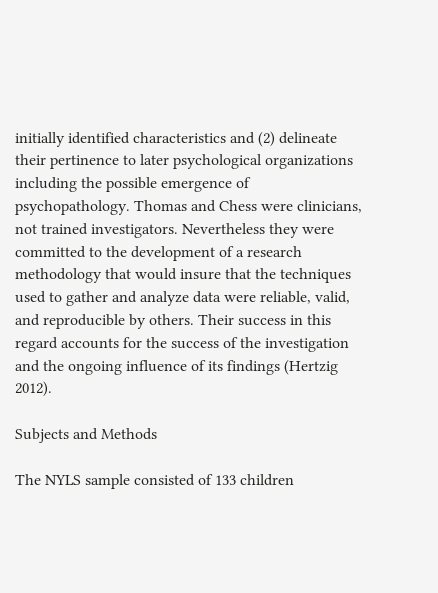initially identified characteristics and (2) delineate their pertinence to later psychological organizations including the possible emergence of psychopathology. Thomas and Chess were clinicians, not trained investigators. Nevertheless they were committed to the development of a research methodology that would insure that the techniques used to gather and analyze data were reliable, valid, and reproducible by others. Their success in this regard accounts for the success of the investigation and the ongoing influence of its findings (Hertzig 2012).

Subjects and Methods

The NYLS sample consisted of 133 children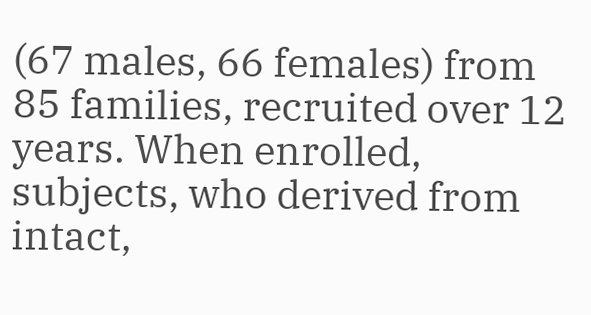(67 males, 66 females) from 85 families, recruited over 12 years. When enrolled, subjects, who derived from intact,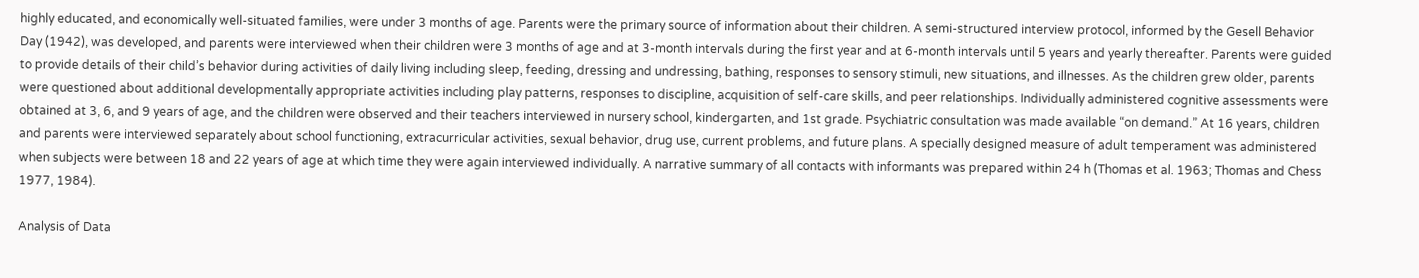highly educated, and economically well-situated families, were under 3 months of age. Parents were the primary source of information about their children. A semi-structured interview protocol, informed by the Gesell Behavior Day (1942), was developed, and parents were interviewed when their children were 3 months of age and at 3-month intervals during the first year and at 6-month intervals until 5 years and yearly thereafter. Parents were guided to provide details of their child’s behavior during activities of daily living including sleep, feeding, dressing and undressing, bathing, responses to sensory stimuli, new situations, and illnesses. As the children grew older, parents were questioned about additional developmentally appropriate activities including play patterns, responses to discipline, acquisition of self-care skills, and peer relationships. Individually administered cognitive assessments were obtained at 3, 6, and 9 years of age, and the children were observed and their teachers interviewed in nursery school, kindergarten, and 1st grade. Psychiatric consultation was made available “on demand.” At 16 years, children and parents were interviewed separately about school functioning, extracurricular activities, sexual behavior, drug use, current problems, and future plans. A specially designed measure of adult temperament was administered when subjects were between 18 and 22 years of age at which time they were again interviewed individually. A narrative summary of all contacts with informants was prepared within 24 h (Thomas et al. 1963; Thomas and Chess 1977, 1984).

Analysis of Data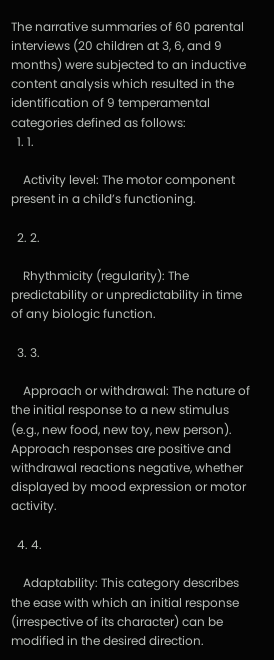The narrative summaries of 60 parental interviews (20 children at 3, 6, and 9 months) were subjected to an inductive content analysis which resulted in the identification of 9 temperamental categories defined as follows:
  1. 1.

    Activity level: The motor component present in a child’s functioning.

  2. 2.

    Rhythmicity (regularity): The predictability or unpredictability in time of any biologic function.

  3. 3.

    Approach or withdrawal: The nature of the initial response to a new stimulus (e.g., new food, new toy, new person). Approach responses are positive and withdrawal reactions negative, whether displayed by mood expression or motor activity.

  4. 4.

    Adaptability: This category describes the ease with which an initial response (irrespective of its character) can be modified in the desired direction.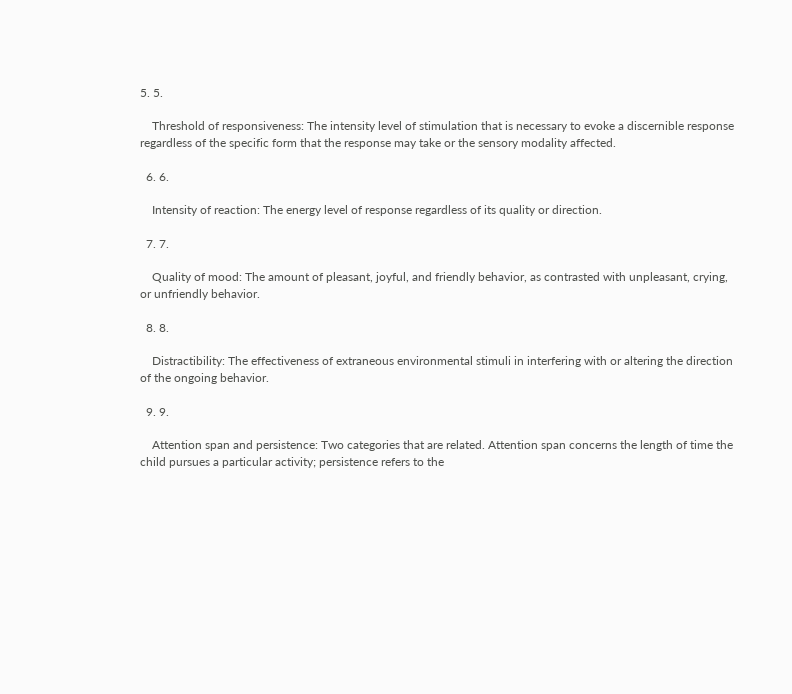5. 5.

    Threshold of responsiveness: The intensity level of stimulation that is necessary to evoke a discernible response regardless of the specific form that the response may take or the sensory modality affected.

  6. 6.

    Intensity of reaction: The energy level of response regardless of its quality or direction.

  7. 7.

    Quality of mood: The amount of pleasant, joyful, and friendly behavior, as contrasted with unpleasant, crying, or unfriendly behavior.

  8. 8.

    Distractibility: The effectiveness of extraneous environmental stimuli in interfering with or altering the direction of the ongoing behavior.

  9. 9.

    Attention span and persistence: Two categories that are related. Attention span concerns the length of time the child pursues a particular activity; persistence refers to the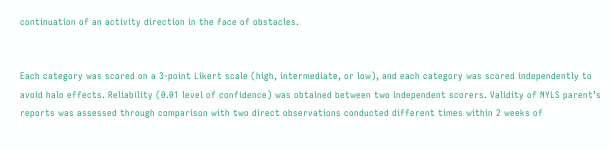continuation of an activity direction in the face of obstacles.


Each category was scored on a 3-point Likert scale (high, intermediate, or low), and each category was scored independently to avoid halo effects. Reliability (0.01 level of confidence) was obtained between two independent scorers. Validity of NYLS parent’s reports was assessed through comparison with two direct observations conducted different times within 2 weeks of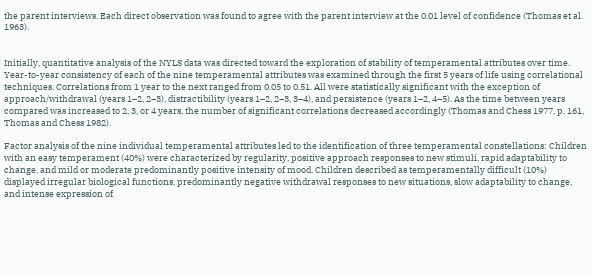the parent interviews. Each direct observation was found to agree with the parent interview at the 0.01 level of confidence (Thomas et al. 1963).


Initially, quantitative analysis of the NYLS data was directed toward the exploration of stability of temperamental attributes over time. Year-to-year consistency of each of the nine temperamental attributes was examined through the first 5 years of life using correlational techniques. Correlations from 1 year to the next ranged from 0.05 to 0.51. All were statistically significant with the exception of approach/withdrawal (years 1–2, 2–3), distractibility (years 1–2, 2–3, 3–4), and persistence (years 1–2, 4–5). As the time between years compared was increased to 2, 3, or 4 years, the number of significant correlations decreased accordingly (Thomas and Chess 1977, p. 161, Thomas and Chess 1982).

Factor analysis of the nine individual temperamental attributes led to the identification of three temperamental constellations: Children with an easy temperament (40%) were characterized by regularity, positive approach responses to new stimuli, rapid adaptability to change, and mild or moderate predominantly positive intensity of mood. Children described as temperamentally difficult (10%) displayed irregular biological functions, predominantly negative withdrawal responses to new situations, slow adaptability to change, and intense expression of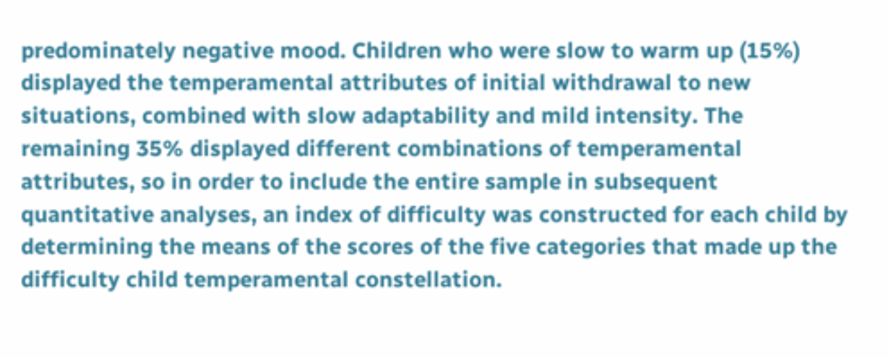predominately negative mood. Children who were slow to warm up (15%) displayed the temperamental attributes of initial withdrawal to new situations, combined with slow adaptability and mild intensity. The remaining 35% displayed different combinations of temperamental attributes, so in order to include the entire sample in subsequent quantitative analyses, an index of difficulty was constructed for each child by determining the means of the scores of the five categories that made up the difficulty child temperamental constellation.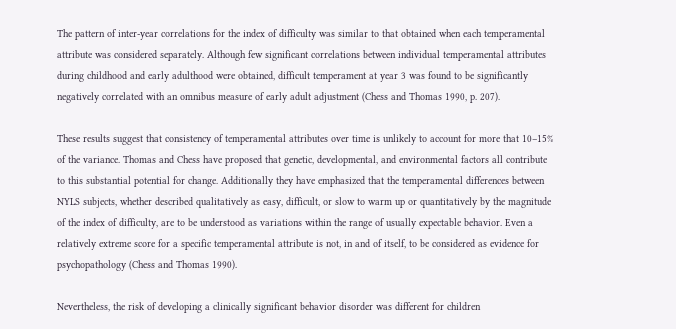The pattern of inter-year correlations for the index of difficulty was similar to that obtained when each temperamental attribute was considered separately. Although few significant correlations between individual temperamental attributes during childhood and early adulthood were obtained, difficult temperament at year 3 was found to be significantly negatively correlated with an omnibus measure of early adult adjustment (Chess and Thomas 1990, p. 207).

These results suggest that consistency of temperamental attributes over time is unlikely to account for more that 10–15% of the variance. Thomas and Chess have proposed that genetic, developmental, and environmental factors all contribute to this substantial potential for change. Additionally they have emphasized that the temperamental differences between NYLS subjects, whether described qualitatively as easy, difficult, or slow to warm up or quantitatively by the magnitude of the index of difficulty, are to be understood as variations within the range of usually expectable behavior. Even a relatively extreme score for a specific temperamental attribute is not, in and of itself, to be considered as evidence for psychopathology (Chess and Thomas 1990).

Nevertheless, the risk of developing a clinically significant behavior disorder was different for children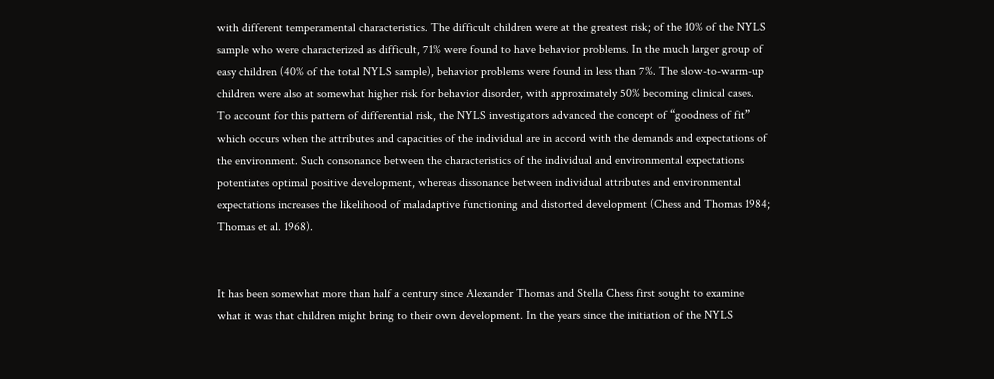with different temperamental characteristics. The difficult children were at the greatest risk; of the 10% of the NYLS sample who were characterized as difficult, 71% were found to have behavior problems. In the much larger group of easy children (40% of the total NYLS sample), behavior problems were found in less than 7%. The slow-to-warm-up children were also at somewhat higher risk for behavior disorder, with approximately 50% becoming clinical cases. To account for this pattern of differential risk, the NYLS investigators advanced the concept of “goodness of fit” which occurs when the attributes and capacities of the individual are in accord with the demands and expectations of the environment. Such consonance between the characteristics of the individual and environmental expectations potentiates optimal positive development, whereas dissonance between individual attributes and environmental expectations increases the likelihood of maladaptive functioning and distorted development (Chess and Thomas 1984; Thomas et al. 1968).


It has been somewhat more than half a century since Alexander Thomas and Stella Chess first sought to examine what it was that children might bring to their own development. In the years since the initiation of the NYLS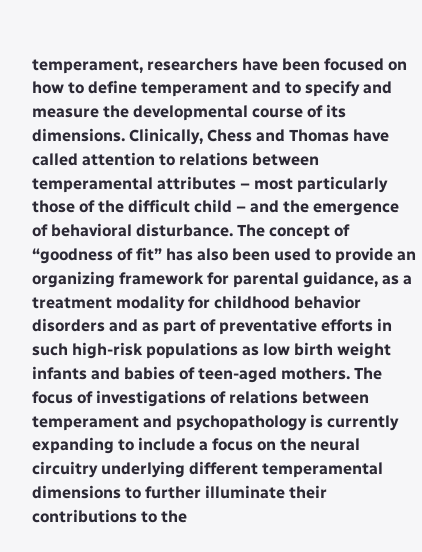temperament, researchers have been focused on how to define temperament and to specify and measure the developmental course of its dimensions. Clinically, Chess and Thomas have called attention to relations between temperamental attributes – most particularly those of the difficult child – and the emergence of behavioral disturbance. The concept of “goodness of fit” has also been used to provide an organizing framework for parental guidance, as a treatment modality for childhood behavior disorders and as part of preventative efforts in such high-risk populations as low birth weight infants and babies of teen-aged mothers. The focus of investigations of relations between temperament and psychopathology is currently expanding to include a focus on the neural circuitry underlying different temperamental dimensions to further illuminate their contributions to the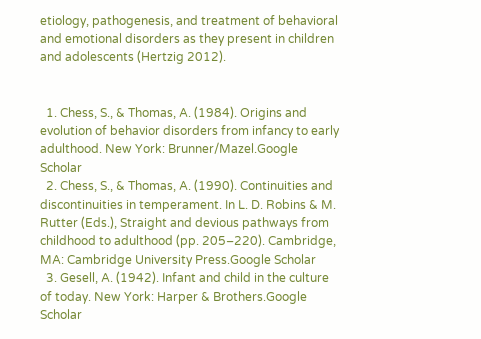etiology, pathogenesis, and treatment of behavioral and emotional disorders as they present in children and adolescents (Hertzig 2012).


  1. Chess, S., & Thomas, A. (1984). Origins and evolution of behavior disorders from infancy to early adulthood. New York: Brunner/Mazel.Google Scholar
  2. Chess, S., & Thomas, A. (1990). Continuities and discontinuities in temperament. In L. D. Robins & M. Rutter (Eds.), Straight and devious pathways from childhood to adulthood (pp. 205–220). Cambridge, MA: Cambridge University Press.Google Scholar
  3. Gesell, A. (1942). Infant and child in the culture of today. New York: Harper & Brothers.Google Scholar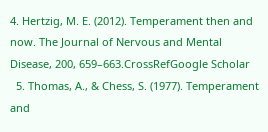4. Hertzig, M. E. (2012). Temperament then and now. The Journal of Nervous and Mental Disease, 200, 659–663.CrossRefGoogle Scholar
  5. Thomas, A., & Chess, S. (1977). Temperament and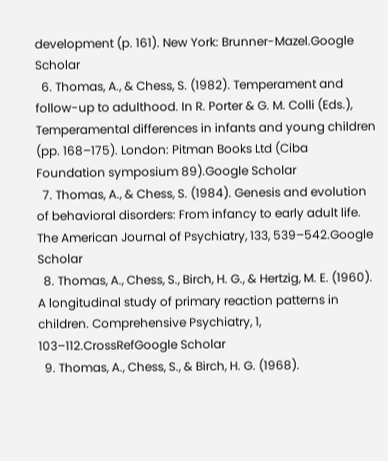development (p. 161). New York: Brunner-Mazel.Google Scholar
  6. Thomas, A., & Chess, S. (1982). Temperament and follow-up to adulthood. In R. Porter & G. M. Colli (Eds.), Temperamental differences in infants and young children (pp. 168–175). London: Pitman Books Ltd (Ciba Foundation symposium 89).Google Scholar
  7. Thomas, A., & Chess, S. (1984). Genesis and evolution of behavioral disorders: From infancy to early adult life. The American Journal of Psychiatry, 133, 539–542.Google Scholar
  8. Thomas, A., Chess, S., Birch, H. G., & Hertzig, M. E. (1960). A longitudinal study of primary reaction patterns in children. Comprehensive Psychiatry, 1, 103–112.CrossRefGoogle Scholar
  9. Thomas, A., Chess, S., & Birch, H. G. (1968).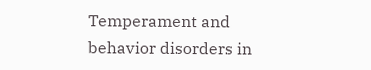Temperament and behavior disorders in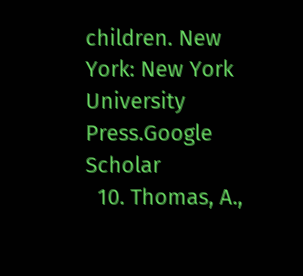children. New York: New York University Press.Google Scholar
  10. Thomas, A.,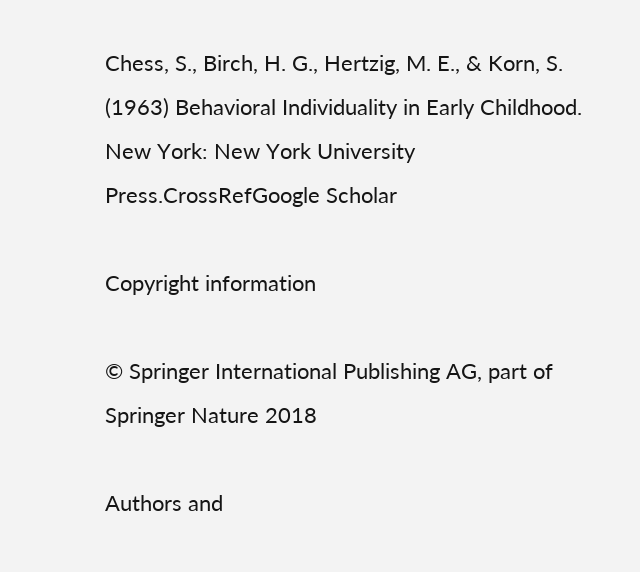Chess, S., Birch, H. G., Hertzig, M. E., & Korn, S. (1963) Behavioral Individuality in Early Childhood. New York: New York University Press.CrossRefGoogle Scholar

Copyright information

© Springer International Publishing AG, part of Springer Nature 2018

Authors and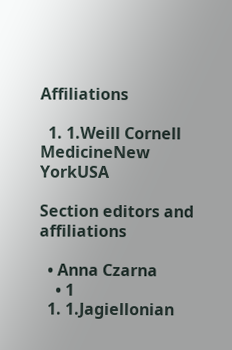Affiliations

  1. 1.Weill Cornell MedicineNew YorkUSA

Section editors and affiliations

  • Anna Czarna
    • 1
  1. 1.Jagiellonian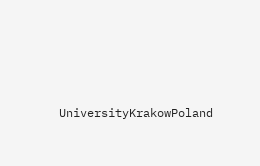UniversityKrakowPoland